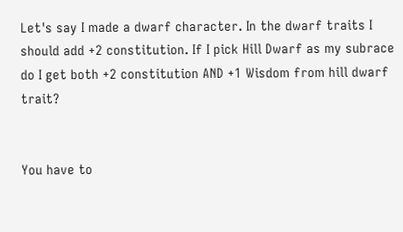Let's say I made a dwarf character. In the dwarf traits I should add +2 constitution. If I pick Hill Dwarf as my subrace do I get both +2 constitution AND +1 Wisdom from hill dwarf trait?


You have to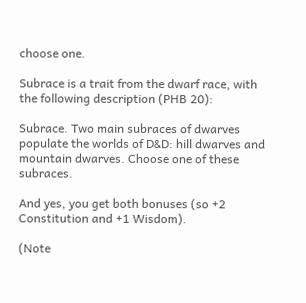choose one.

Subrace is a trait from the dwarf race, with the following description (PHB 20):

Subrace. Two main subraces of dwarves populate the worlds of D&D: hill dwarves and mountain dwarves. Choose one of these subraces.

And yes, you get both bonuses (so +2 Constitution and +1 Wisdom).

(Note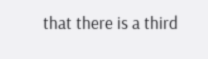that there is a third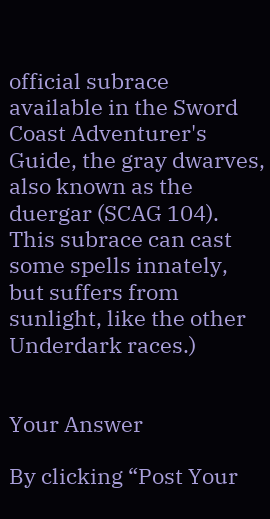official subrace available in the Sword Coast Adventurer's Guide, the gray dwarves, also known as the duergar (SCAG 104). This subrace can cast some spells innately, but suffers from sunlight, like the other Underdark races.)


Your Answer

By clicking “Post Your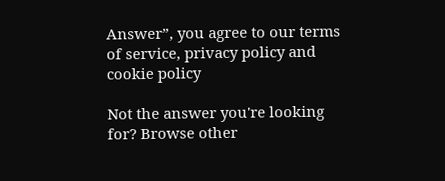Answer”, you agree to our terms of service, privacy policy and cookie policy

Not the answer you're looking for? Browse other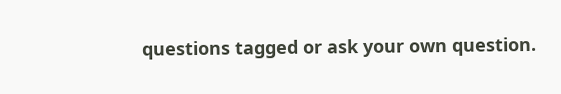questions tagged or ask your own question.